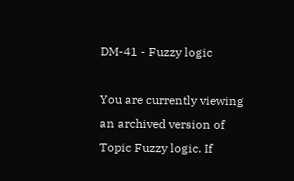DM-41 - Fuzzy logic

You are currently viewing an archived version of Topic Fuzzy logic. If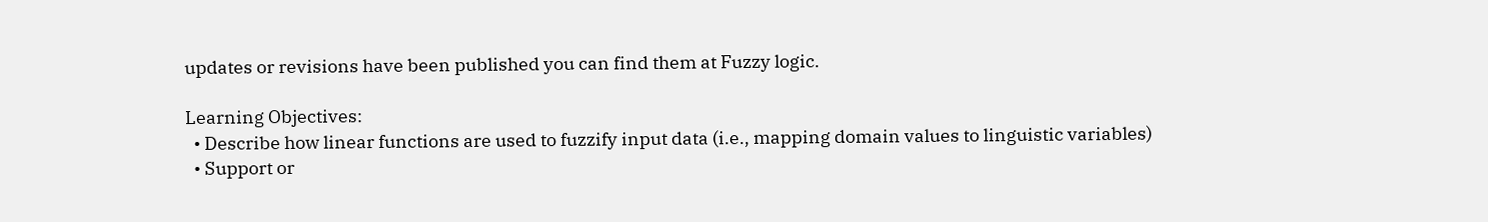updates or revisions have been published you can find them at Fuzzy logic.

Learning Objectives:
  • Describe how linear functions are used to fuzzify input data (i.e., mapping domain values to linguistic variables)
  • Support or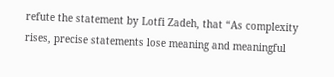refute the statement by Lotfi Zadeh, that “As complexity rises, precise statements lose meaning and meaningful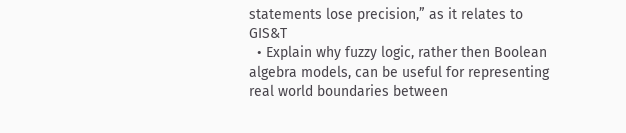statements lose precision,” as it relates to GIS&T
  • Explain why fuzzy logic, rather then Boolean algebra models, can be useful for representing real world boundaries between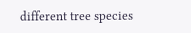different tree species